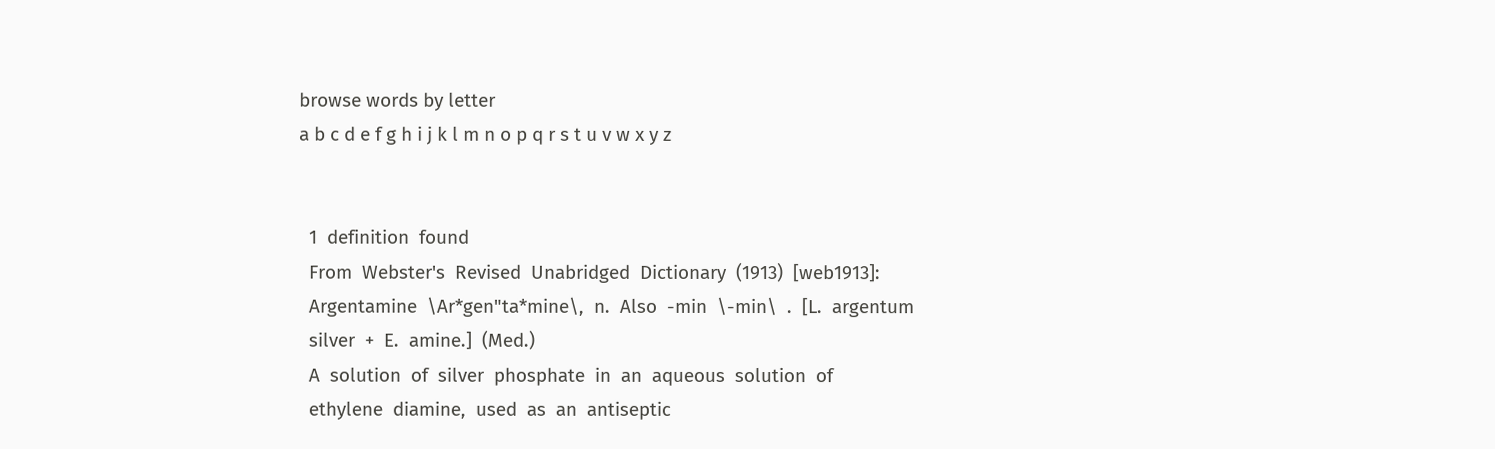browse words by letter
a b c d e f g h i j k l m n o p q r s t u v w x y z


  1  definition  found
  From  Webster's  Revised  Unabridged  Dictionary  (1913)  [web1913]:
  Argentamine  \Ar*gen"ta*mine\,  n.  Also  -min  \-min\  .  [L.  argentum
  silver  +  E.  amine.]  (Med.)
  A  solution  of  silver  phosphate  in  an  aqueous  solution  of
  ethylene  diamine,  used  as  an  antiseptic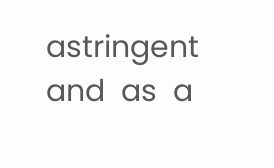astringent  and  as  a